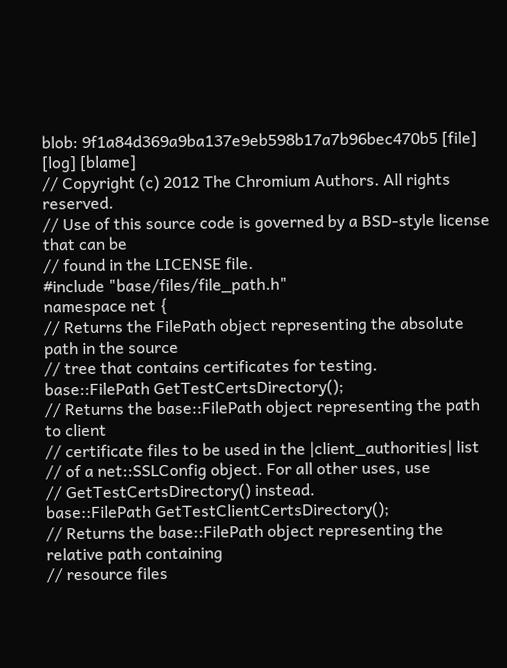blob: 9f1a84d369a9ba137e9eb598b17a7b96bec470b5 [file] [log] [blame]
// Copyright (c) 2012 The Chromium Authors. All rights reserved.
// Use of this source code is governed by a BSD-style license that can be
// found in the LICENSE file.
#include "base/files/file_path.h"
namespace net {
// Returns the FilePath object representing the absolute path in the source
// tree that contains certificates for testing.
base::FilePath GetTestCertsDirectory();
// Returns the base::FilePath object representing the path to client
// certificate files to be used in the |client_authorities| list
// of a net::SSLConfig object. For all other uses, use
// GetTestCertsDirectory() instead.
base::FilePath GetTestClientCertsDirectory();
// Returns the base::FilePath object representing the relative path containing
// resource files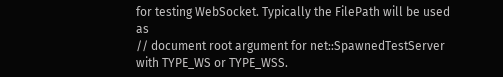for testing WebSocket. Typically the FilePath will be used as
// document root argument for net::SpawnedTestServer with TYPE_WS or TYPE_WSS.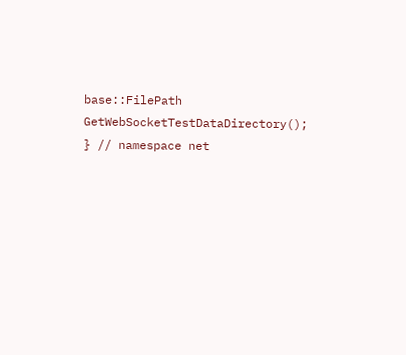base::FilePath GetWebSocketTestDataDirectory();
} // namespace net